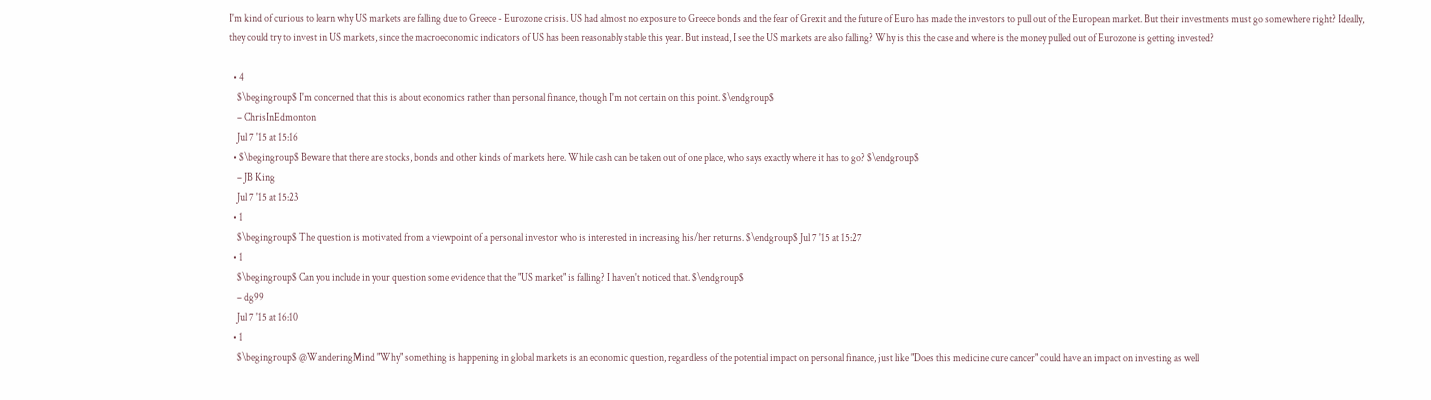I'm kind of curious to learn why US markets are falling due to Greece - Eurozone crisis. US had almost no exposure to Greece bonds and the fear of Grexit and the future of Euro has made the investors to pull out of the European market. But their investments must go somewhere right? Ideally, they could try to invest in US markets, since the macroeconomic indicators of US has been reasonably stable this year. But instead, I see the US markets are also falling? Why is this the case and where is the money pulled out of Eurozone is getting invested?

  • 4
    $\begingroup$ I'm concerned that this is about economics rather than personal finance, though I'm not certain on this point. $\endgroup$
    – ChrisInEdmonton
    Jul 7 '15 at 15:16
  • $\begingroup$ Beware that there are stocks, bonds and other kinds of markets here. While cash can be taken out of one place, who says exactly where it has to go? $\endgroup$
    – JB King
    Jul 7 '15 at 15:23
  • 1
    $\begingroup$ The question is motivated from a viewpoint of a personal investor who is interested in increasing his/her returns. $\endgroup$ Jul 7 '15 at 15:27
  • 1
    $\begingroup$ Can you include in your question some evidence that the "US market" is falling? I haven't noticed that. $\endgroup$
    – dg99
    Jul 7 '15 at 16:10
  • 1
    $\begingroup$ @WanderingMind "Why" something is happening in global markets is an economic question, regardless of the potential impact on personal finance, just like "Does this medicine cure cancer" could have an impact on investing as well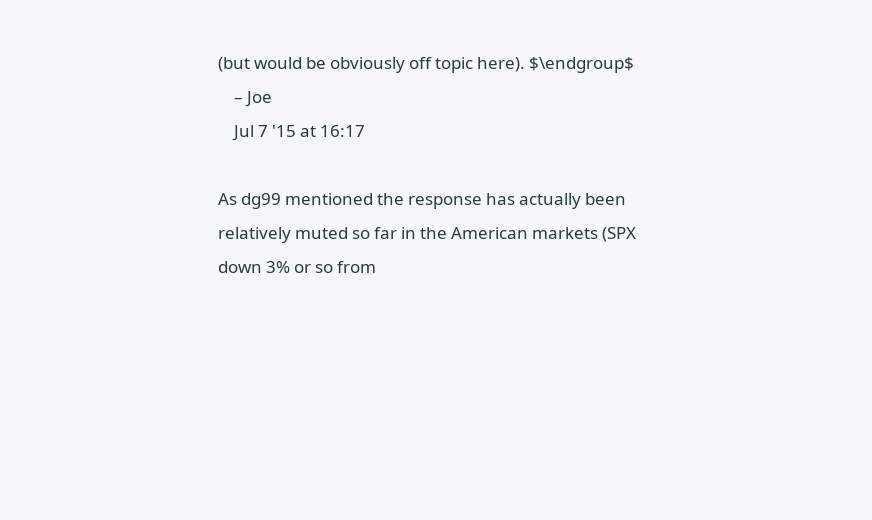(but would be obviously off topic here). $\endgroup$
    – Joe
    Jul 7 '15 at 16:17

As dg99 mentioned the response has actually been relatively muted so far in the American markets (SPX down 3% or so from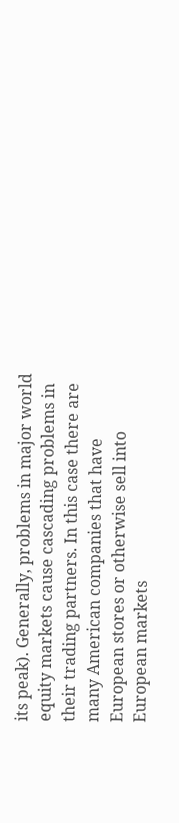its peak). Generally, problems in major world equity markets cause cascading problems in their trading partners. In this case there are many American companies that have European stores or otherwise sell into European markets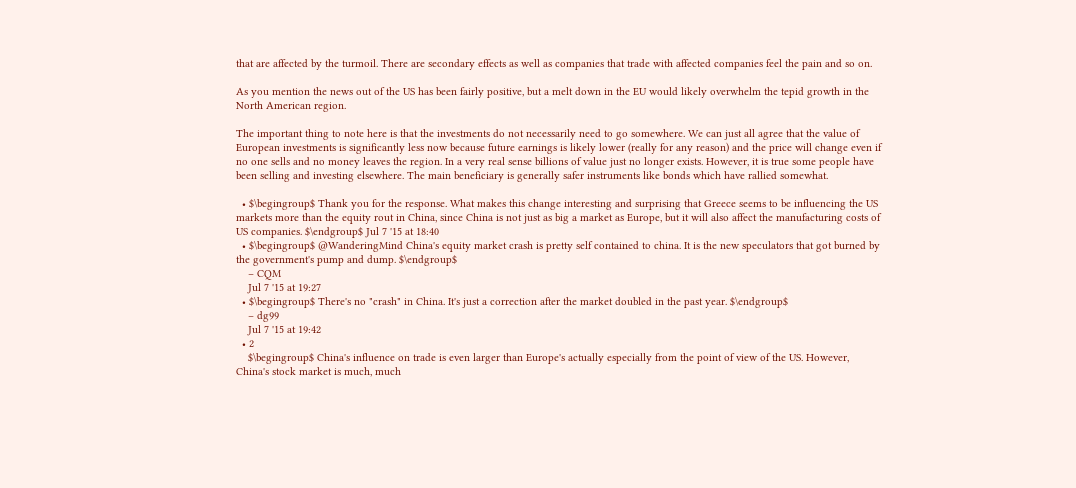that are affected by the turmoil. There are secondary effects as well as companies that trade with affected companies feel the pain and so on.

As you mention the news out of the US has been fairly positive, but a melt down in the EU would likely overwhelm the tepid growth in the North American region.

The important thing to note here is that the investments do not necessarily need to go somewhere. We can just all agree that the value of European investments is significantly less now because future earnings is likely lower (really for any reason) and the price will change even if no one sells and no money leaves the region. In a very real sense billions of value just no longer exists. However, it is true some people have been selling and investing elsewhere. The main beneficiary is generally safer instruments like bonds which have rallied somewhat.

  • $\begingroup$ Thank you for the response. What makes this change interesting and surprising that Greece seems to be influencing the US markets more than the equity rout in China, since China is not just as big a market as Europe, but it will also affect the manufacturing costs of US companies. $\endgroup$ Jul 7 '15 at 18:40
  • $\begingroup$ @WanderingMind China's equity market crash is pretty self contained to china. It is the new speculators that got burned by the government's pump and dump. $\endgroup$
    – CQM
    Jul 7 '15 at 19:27
  • $\begingroup$ There's no "crash" in China. It's just a correction after the market doubled in the past year. $\endgroup$
    – dg99
    Jul 7 '15 at 19:42
  • 2
    $\begingroup$ China's influence on trade is even larger than Europe's actually especially from the point of view of the US. However, China's stock market is much, much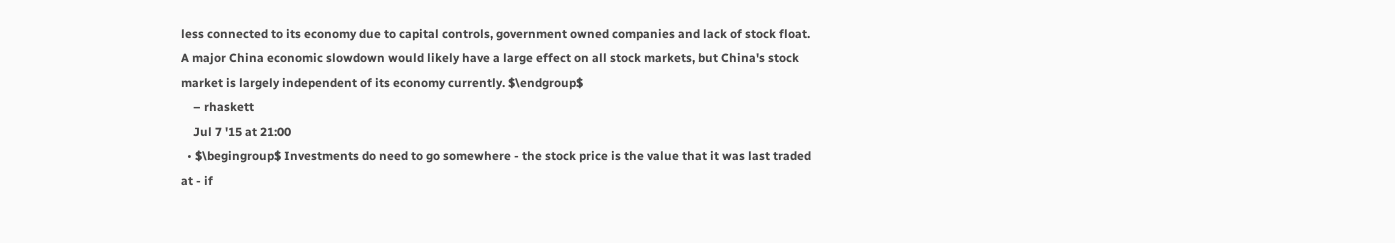less connected to its economy due to capital controls, government owned companies and lack of stock float. A major China economic slowdown would likely have a large effect on all stock markets, but China's stock market is largely independent of its economy currently. $\endgroup$
    – rhaskett
    Jul 7 '15 at 21:00
  • $\begingroup$ Investments do need to go somewhere - the stock price is the value that it was last traded at - if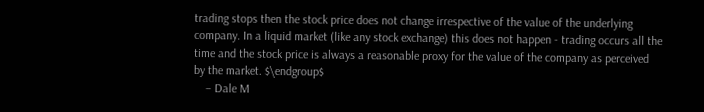trading stops then the stock price does not change irrespective of the value of the underlying company. In a liquid market (like any stock exchange) this does not happen - trading occurs all the time and the stock price is always a reasonable proxy for the value of the company as perceived by the market. $\endgroup$
    – Dale M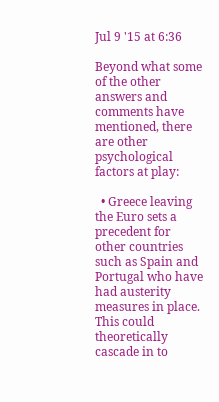Jul 9 '15 at 6:36

Beyond what some of the other answers and comments have mentioned, there are other psychological factors at play:

  • Greece leaving the Euro sets a precedent for other countries such as Spain and Portugal who have had austerity measures in place. This could theoretically cascade in to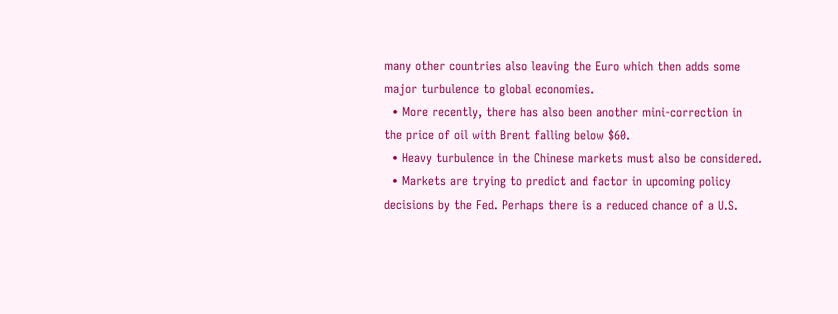many other countries also leaving the Euro which then adds some major turbulence to global economies.
  • More recently, there has also been another mini-correction in the price of oil with Brent falling below $60.
  • Heavy turbulence in the Chinese markets must also be considered.
  • Markets are trying to predict and factor in upcoming policy decisions by the Fed. Perhaps there is a reduced chance of a U.S.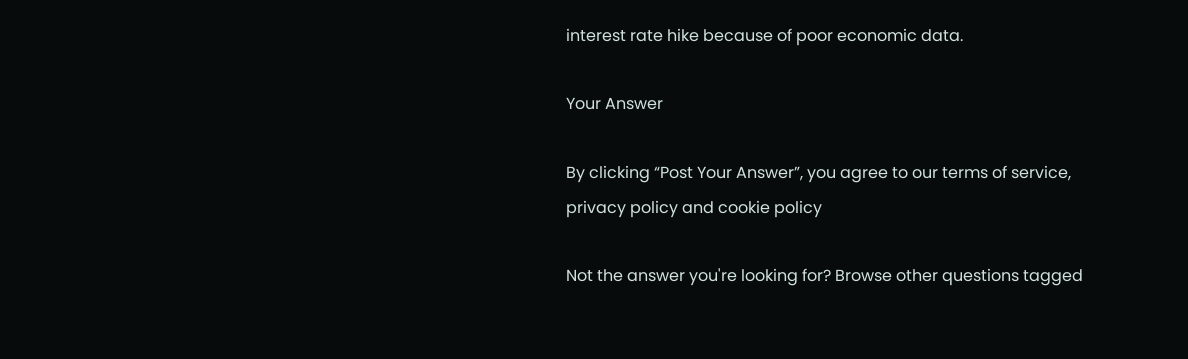interest rate hike because of poor economic data.

Your Answer

By clicking “Post Your Answer”, you agree to our terms of service, privacy policy and cookie policy

Not the answer you're looking for? Browse other questions tagged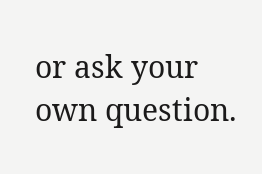or ask your own question.